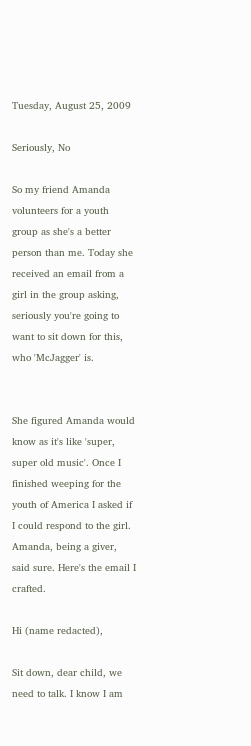Tuesday, August 25, 2009

Seriously, No

So my friend Amanda volunteers for a youth group as she's a better person than me. Today she received an email from a girl in the group asking, seriously you're going to want to sit down for this, who 'McJagger' is.


She figured Amanda would know as it's like 'super, super old music'. Once I finished weeping for the youth of America I asked if I could respond to the girl. Amanda, being a giver, said sure. Here's the email I crafted.

Hi (name redacted),

Sit down, dear child, we need to talk. I know I am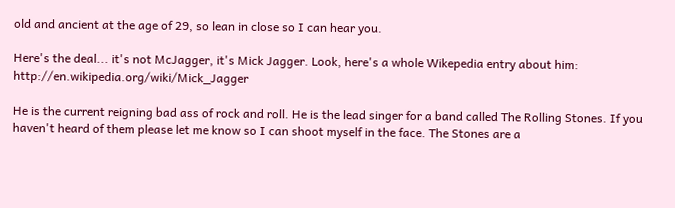old and ancient at the age of 29, so lean in close so I can hear you.

Here's the deal... it's not McJagger, it's Mick Jagger. Look, here's a whole Wikepedia entry about him: http://en.wikipedia.org/wiki/Mick_Jagger

He is the current reigning bad ass of rock and roll. He is the lead singer for a band called The Rolling Stones. If you haven't heard of them please let me know so I can shoot myself in the face. The Stones are a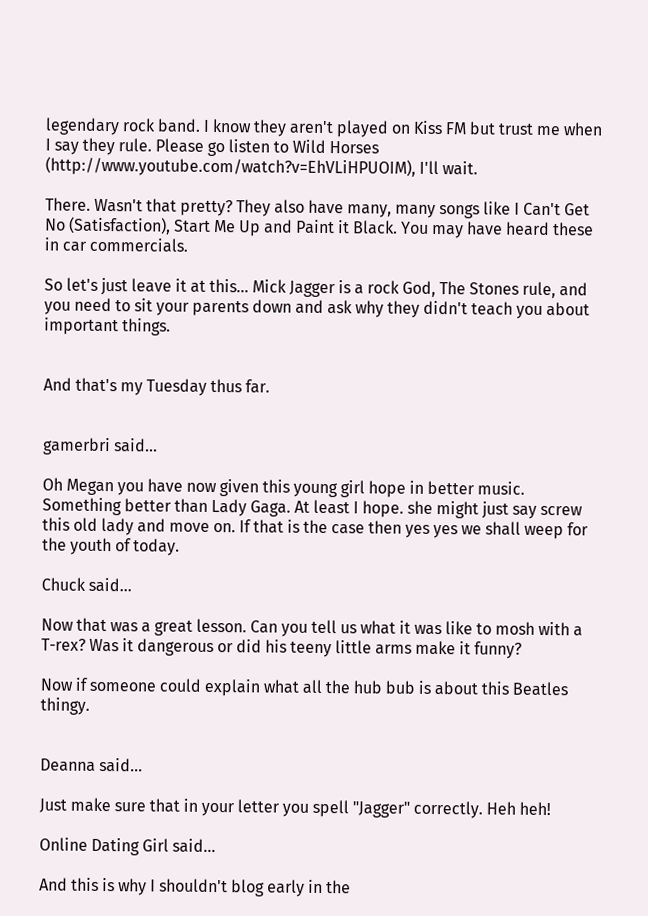legendary rock band. I know they aren't played on Kiss FM but trust me when I say they rule. Please go listen to Wild Horses (http://www.youtube.com/watch?v=EhVLiHPUOIM), I'll wait.

There. Wasn't that pretty? They also have many, many songs like I Can't Get No (Satisfaction), Start Me Up and Paint it Black. You may have heard these in car commercials.

So let's just leave it at this... Mick Jagger is a rock God, The Stones rule, and you need to sit your parents down and ask why they didn't teach you about important things.


And that's my Tuesday thus far.


gamerbri said...

Oh Megan you have now given this young girl hope in better music. Something better than Lady Gaga. At least I hope. she might just say screw this old lady and move on. If that is the case then yes yes we shall weep for the youth of today.

Chuck said...

Now that was a great lesson. Can you tell us what it was like to mosh with a T-rex? Was it dangerous or did his teeny little arms make it funny?

Now if someone could explain what all the hub bub is about this Beatles thingy.


Deanna said...

Just make sure that in your letter you spell "Jagger" correctly. Heh heh!

Online Dating Girl said...

And this is why I shouldn't blog early in the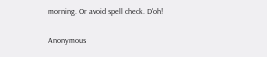morning. Or avoid spell check. D'oh!

Anonymous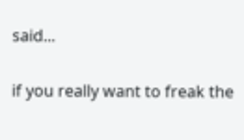said...

if you really want to freak the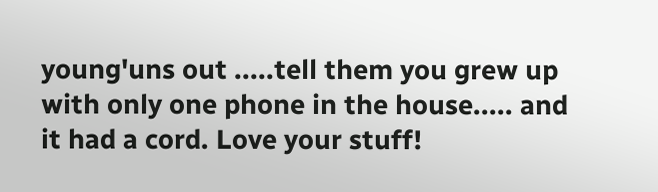young'uns out .....tell them you grew up with only one phone in the house..... and it had a cord. Love your stuff!